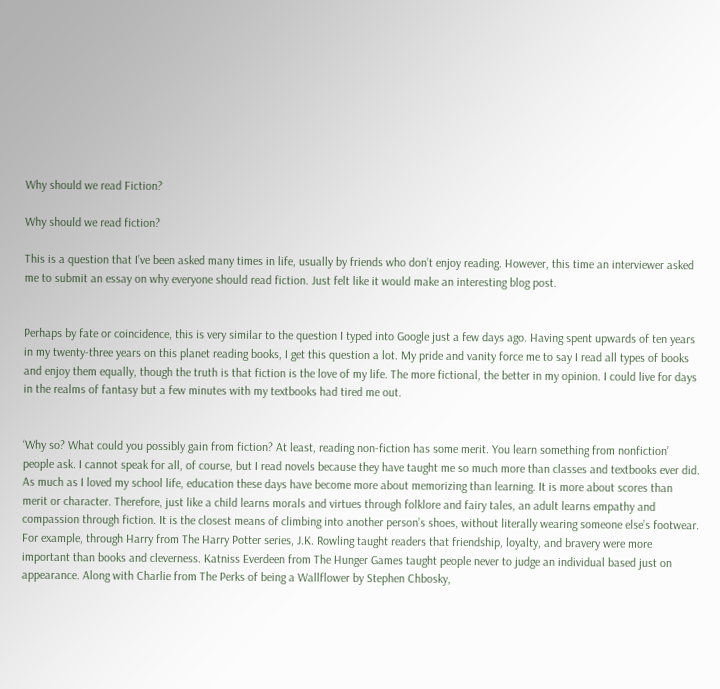Why should we read Fiction?

Why should we read fiction?

This is a question that I’ve been asked many times in life, usually by friends who don’t enjoy reading. However, this time an interviewer asked me to submit an essay on why everyone should read fiction. Just felt like it would make an interesting blog post.


Perhaps by fate or coincidence, this is very similar to the question I typed into Google just a few days ago. Having spent upwards of ten years in my twenty-three years on this planet reading books, I get this question a lot. My pride and vanity force me to say I read all types of books and enjoy them equally, though the truth is that fiction is the love of my life. The more fictional, the better in my opinion. I could live for days in the realms of fantasy but a few minutes with my textbooks had tired me out.


‘Why so? What could you possibly gain from fiction? At least, reading non-fiction has some merit. You learn something from nonfiction’ people ask. I cannot speak for all, of course, but I read novels because they have taught me so much more than classes and textbooks ever did. As much as I loved my school life, education these days have become more about memorizing than learning. It is more about scores than merit or character. Therefore, just like a child learns morals and virtues through folklore and fairy tales, an adult learns empathy and compassion through fiction. It is the closest means of climbing into another person’s shoes, without literally wearing someone else’s footwear. For example, through Harry from The Harry Potter series, J.K. Rowling taught readers that friendship, loyalty, and bravery were more important than books and cleverness. Katniss Everdeen from The Hunger Games taught people never to judge an individual based just on appearance. Along with Charlie from The Perks of being a Wallflower by Stephen Chbosky,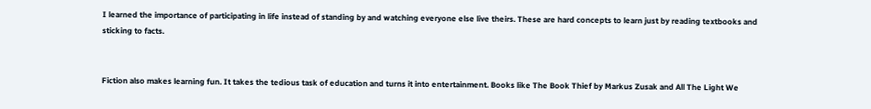I learned the importance of participating in life instead of standing by and watching everyone else live theirs. These are hard concepts to learn just by reading textbooks and sticking to facts.


Fiction also makes learning fun. It takes the tedious task of education and turns it into entertainment. Books like The Book Thief by Markus Zusak and All The Light We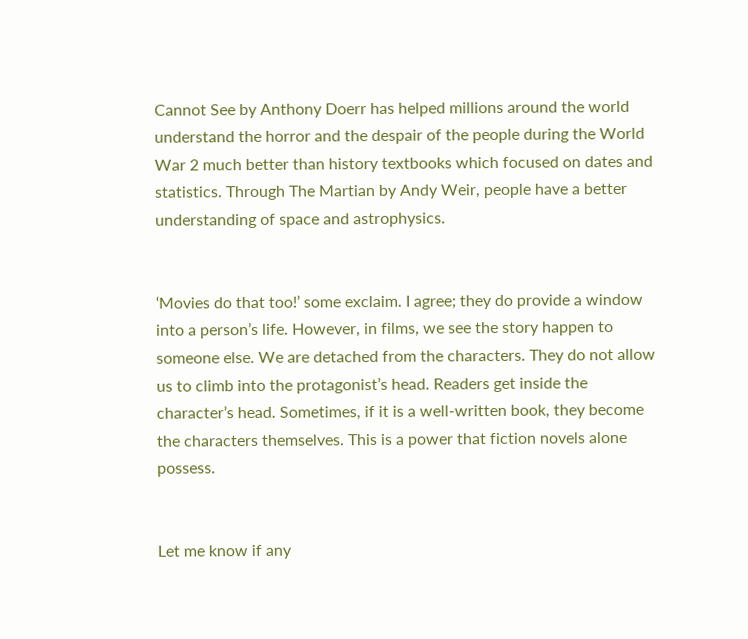Cannot See by Anthony Doerr has helped millions around the world understand the horror and the despair of the people during the World War 2 much better than history textbooks which focused on dates and statistics. Through The Martian by Andy Weir, people have a better understanding of space and astrophysics.


‘Movies do that too!’ some exclaim. I agree; they do provide a window into a person’s life. However, in films, we see the story happen to someone else. We are detached from the characters. They do not allow us to climb into the protagonist’s head. Readers get inside the character’s head. Sometimes, if it is a well-written book, they become the characters themselves. This is a power that fiction novels alone possess.


Let me know if any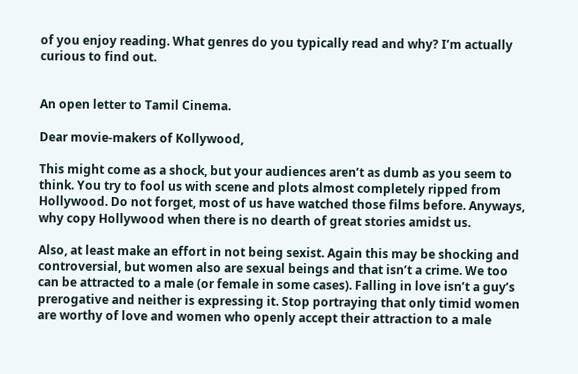of you enjoy reading. What genres do you typically read and why? I’m actually curious to find out.


An open letter to Tamil Cinema.

Dear movie-makers of Kollywood,

This might come as a shock, but your audiences aren’t as dumb as you seem to think. You try to fool us with scene and plots almost completely ripped from Hollywood. Do not forget, most of us have watched those films before. Anyways, why copy Hollywood when there is no dearth of great stories amidst us.

Also, at least make an effort in not being sexist. Again this may be shocking and controversial, but women also are sexual beings and that isn’t a crime. We too can be attracted to a male (or female in some cases). Falling in love isn’t a guy’s prerogative and neither is expressing it. Stop portraying that only timid women are worthy of love and women who openly accept their attraction to a male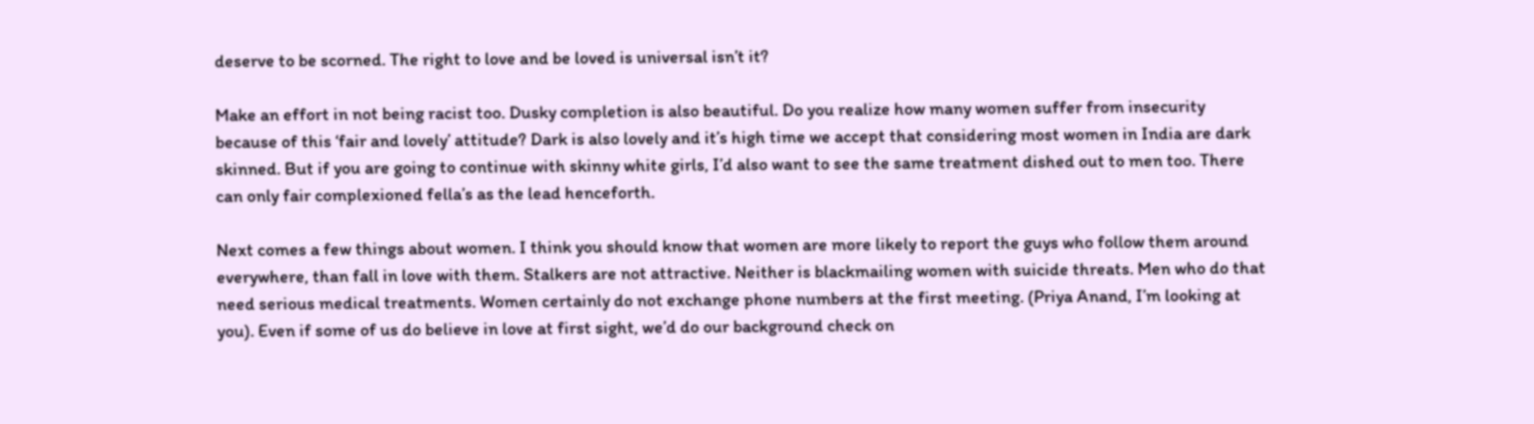deserve to be scorned. The right to love and be loved is universal isn’t it?

Make an effort in not being racist too. Dusky completion is also beautiful. Do you realize how many women suffer from insecurity because of this ‘fair and lovely’ attitude? Dark is also lovely and it’s high time we accept that considering most women in India are dark skinned. But if you are going to continue with skinny white girls, I’d also want to see the same treatment dished out to men too. There can only fair complexioned fella’s as the lead henceforth.

Next comes a few things about women. I think you should know that women are more likely to report the guys who follow them around everywhere, than fall in love with them. Stalkers are not attractive. Neither is blackmailing women with suicide threats. Men who do that need serious medical treatments. Women certainly do not exchange phone numbers at the first meeting. (Priya Anand, I’m looking at you). Even if some of us do believe in love at first sight, we’d do our background check on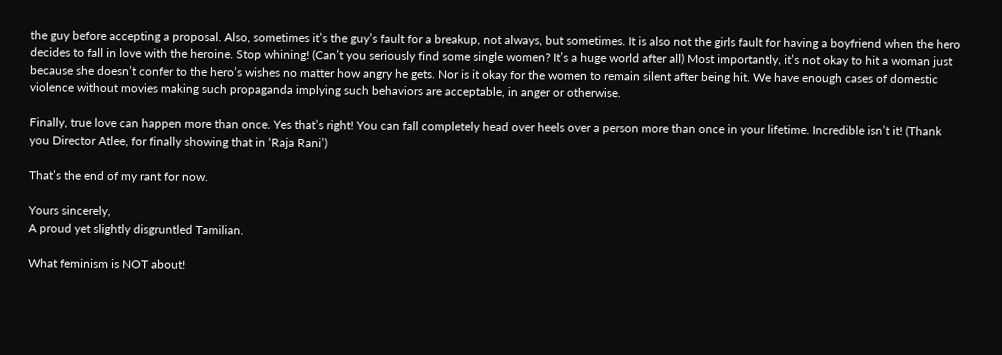the guy before accepting a proposal. Also, sometimes it’s the guy’s fault for a breakup, not always, but sometimes. It is also not the girls fault for having a boyfriend when the hero decides to fall in love with the heroine. Stop whining! (Can’t you seriously find some single women? It’s a huge world after all) Most importantly, it’s not okay to hit a woman just because she doesn’t confer to the hero’s wishes no matter how angry he gets. Nor is it okay for the women to remain silent after being hit. We have enough cases of domestic violence without movies making such propaganda implying such behaviors are acceptable, in anger or otherwise.

Finally, true love can happen more than once. Yes that’s right! You can fall completely head over heels over a person more than once in your lifetime. Incredible isn’t it! (Thank you Director Atlee, for finally showing that in ‘Raja Rani’)

That’s the end of my rant for now.

Yours sincerely,
A proud yet slightly disgruntled Tamilian.

What feminism is NOT about!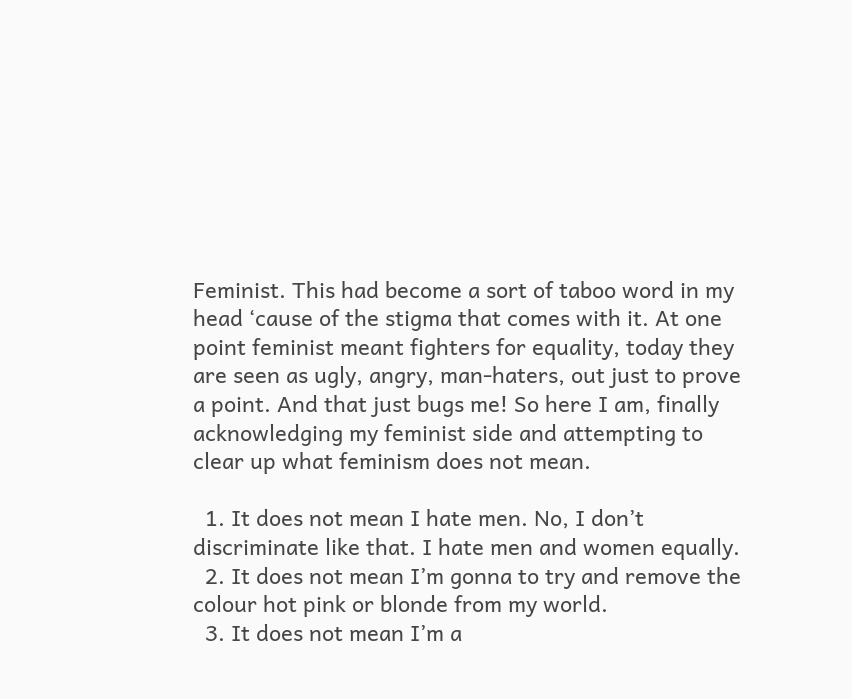Feminist. This had become a sort of taboo word in my head ‘cause of the stigma that comes with it. At one point feminist meant fighters for equality, today they are seen as ugly, angry, man-haters, out just to prove a point. And that just bugs me! So here I am, finally acknowledging my feminist side and attempting to clear up what feminism does not mean.

  1. It does not mean I hate men. No, I don’t discriminate like that. I hate men and women equally.
  2. It does not mean I’m gonna to try and remove the colour hot pink or blonde from my world.
  3. It does not mean I’m a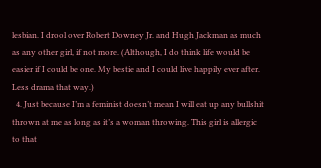lesbian. I drool over Robert Downey Jr. and Hugh Jackman as much as any other girl, if not more. (Although, I do think life would be easier if I could be one. My bestie and I could live happily ever after. Less drama that way.)
  4. Just because I’m a feminist doesn’t mean I will eat up any bullshit thrown at me as long as it’s a woman throwing. This girl is allergic to that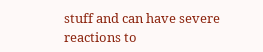stuff and can have severe reactions to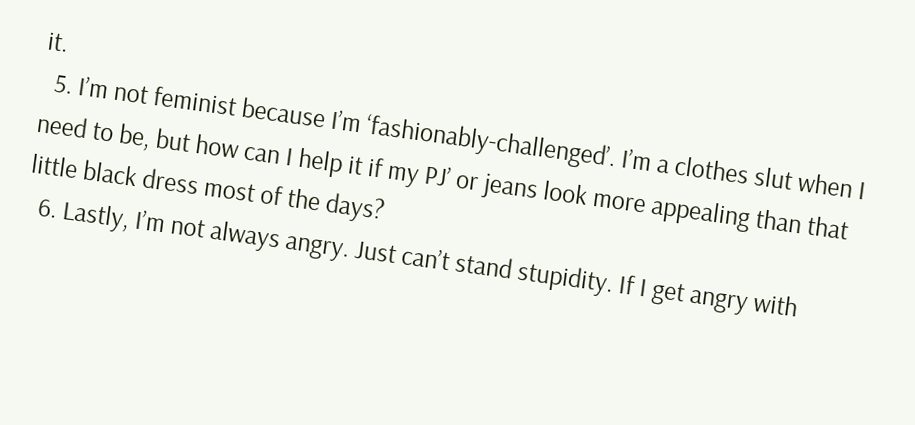it.
  5. I’m not feminist because I’m ‘fashionably-challenged’. I’m a clothes slut when I need to be, but how can I help it if my PJ’ or jeans look more appealing than that little black dress most of the days?
  6. Lastly, I’m not always angry. Just can’t stand stupidity. If I get angry with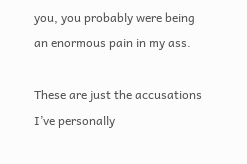you, you probably were being an enormous pain in my ass.

These are just the accusations I’ve personally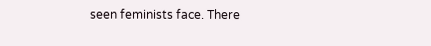seen feminists face. There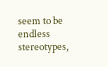seem to be endless stereotypes,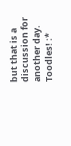but that is a discussion for another day. Toodles! :*